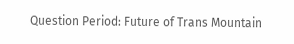Question Period: Future of Trans Mountain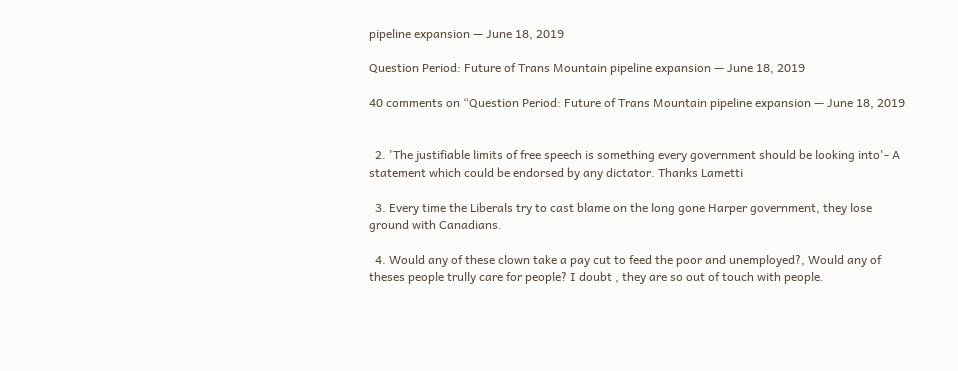pipeline expansion — June 18, 2019

Question Period: Future of Trans Mountain pipeline expansion — June 18, 2019

40 comments on “Question Period: Future of Trans Mountain pipeline expansion — June 18, 2019


  2. 'The justifiable limits of free speech is something every government should be looking into'- A statement which could be endorsed by any dictator. Thanks Lametti

  3. Every time the Liberals try to cast blame on the long gone Harper government, they lose ground with Canadians.

  4. Would any of these clown take a pay cut to feed the poor and unemployed?, Would any of theses people trully care for people? I doubt , they are so out of touch with people.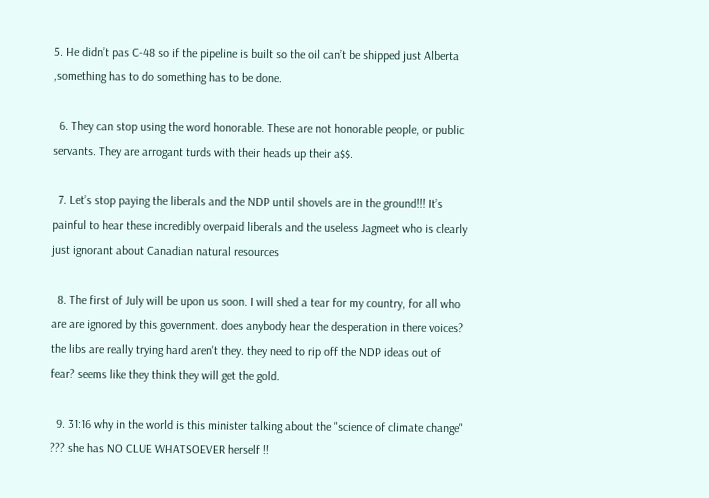5. He didn’t pas C-48 so if the pipeline is built so the oil can’t be shipped just Alberta ,something has to do something has to be done.

  6. They can stop using the word honorable. These are not honorable people, or public servants. They are arrogant turds with their heads up their a$$.

  7. Let’s stop paying the liberals and the NDP until shovels are in the ground!!! It’s painful to hear these incredibly overpaid liberals and the useless Jagmeet who is clearly just ignorant about Canadian natural resources

  8. The first of July will be upon us soon. I will shed a tear for my country, for all who are are ignored by this government. does anybody hear the desperation in there voices? the libs are really trying hard aren't they. they need to rip off the NDP ideas out of fear? seems like they think they will get the gold.

  9. 31:16 why in the world is this minister talking about the "science of climate change" ??? she has NO CLUE WHATSOEVER herself !!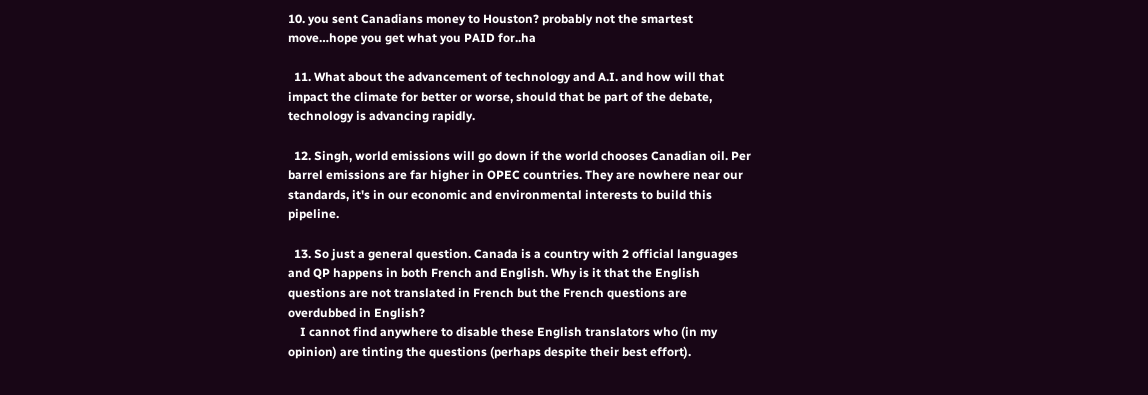10. you sent Canadians money to Houston? probably not the smartest move…hope you get what you PAID for..ha

  11. What about the advancement of technology and A.I. and how will that impact the climate for better or worse, should that be part of the debate, technology is advancing rapidly.

  12. Singh, world emissions will go down if the world chooses Canadian oil. Per barrel emissions are far higher in OPEC countries. They are nowhere near our standards, it's in our economic and environmental interests to build this pipeline.

  13. So just a general question. Canada is a country with 2 official languages and QP happens in both French and English. Why is it that the English questions are not translated in French but the French questions are overdubbed in English?
    I cannot find anywhere to disable these English translators who (in my opinion) are tinting the questions (perhaps despite their best effort).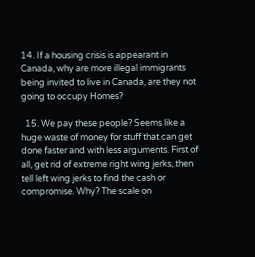14. If a housing crisis is appearant in Canada, why are more illegal immigrants being invited to live in Canada, are they not going to occupy Homes?

  15. We pay these people? Seems like a huge waste of money for stuff that can get done faster and with less arguments. First of all, get rid of extreme right wing jerks, then tell left wing jerks to find the cash or compromise. Why? The scale on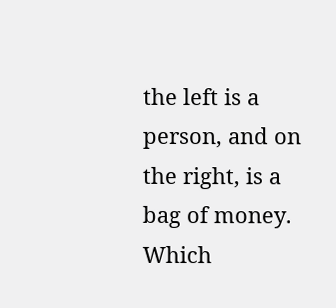the left is a person, and on the right, is a bag of money. Which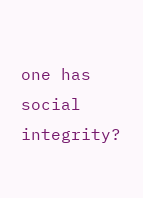one has social integrity?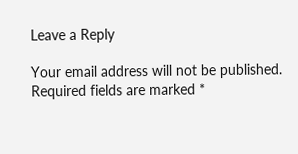Leave a Reply

Your email address will not be published. Required fields are marked *